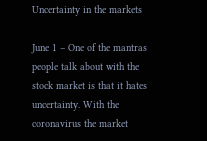Uncertainty in the markets

June 1 – One of the mantras people talk about with the stock market is that it hates uncertainty. With the coronavirus the market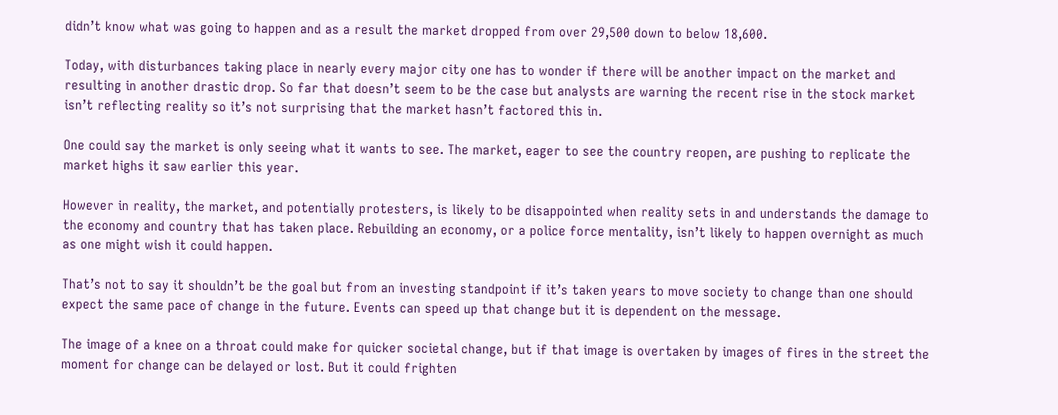didn’t know what was going to happen and as a result the market dropped from over 29,500 down to below 18,600.

Today, with disturbances taking place in nearly every major city one has to wonder if there will be another impact on the market and resulting in another drastic drop. So far that doesn’t seem to be the case but analysts are warning the recent rise in the stock market isn’t reflecting reality so it’s not surprising that the market hasn’t factored this in.

One could say the market is only seeing what it wants to see. The market, eager to see the country reopen, are pushing to replicate the market highs it saw earlier this year.

However in reality, the market, and potentially protesters, is likely to be disappointed when reality sets in and understands the damage to the economy and country that has taken place. Rebuilding an economy, or a police force mentality, isn’t likely to happen overnight as much as one might wish it could happen.

That’s not to say it shouldn’t be the goal but from an investing standpoint if it’s taken years to move society to change than one should expect the same pace of change in the future. Events can speed up that change but it is dependent on the message.

The image of a knee on a throat could make for quicker societal change, but if that image is overtaken by images of fires in the street the moment for change can be delayed or lost. But it could frighten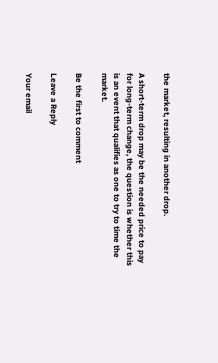the market, resulting in another drop.

A short-term drop may be the needed price to pay for long-term change, the question is whether this is an event that qualifies as one to try to time the market.

Be the first to comment

Leave a Reply

Your email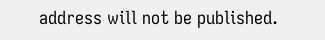address will not be published.